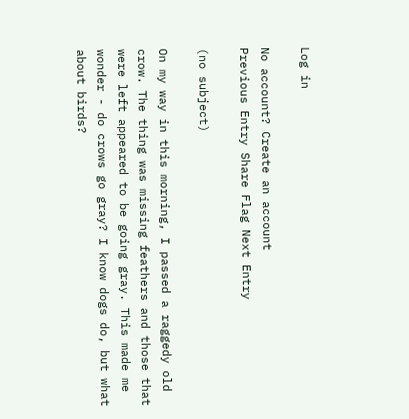Log in

No account? Create an account
Previous Entry Share Flag Next Entry

(no subject)

On my way in this morning, I passed a raggedy old crow. The thing was missing feathers and those that were left appeared to be going gray. This made me wonder - do crows go gray? I know dogs do, but what about birds?